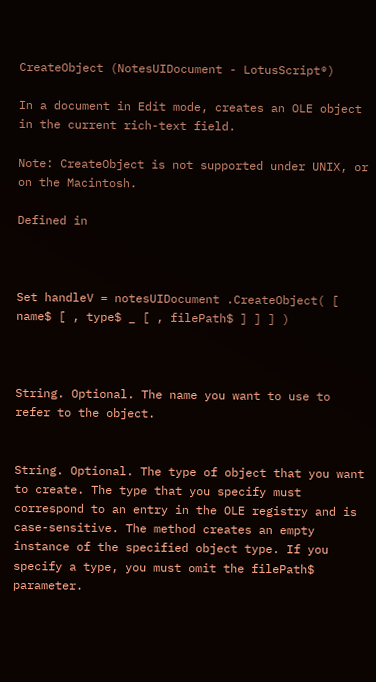CreateObject (NotesUIDocument - LotusScript®)

In a document in Edit mode, creates an OLE object in the current rich-text field.

Note: CreateObject is not supported under UNIX, or on the Macintosh.

Defined in



Set handleV = notesUIDocument .CreateObject( [ name$ [ , type$ _ [ , filePath$ ] ] ] )



String. Optional. The name you want to use to refer to the object.


String. Optional. The type of object that you want to create. The type that you specify must correspond to an entry in the OLE registry and is case-sensitive. The method creates an empty instance of the specified object type. If you specify a type, you must omit the filePath$ parameter.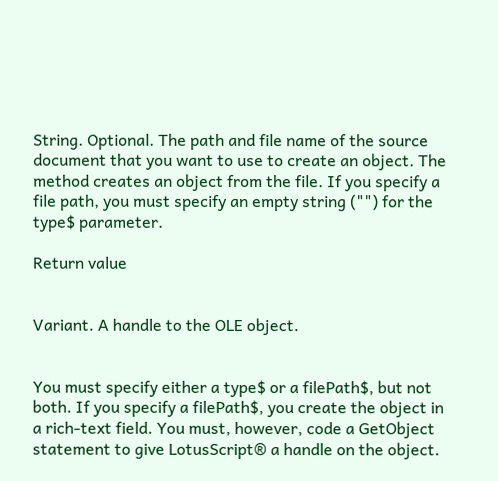String. Optional. The path and file name of the source document that you want to use to create an object. The method creates an object from the file. If you specify a file path, you must specify an empty string ("") for the type$ parameter.

Return value


Variant. A handle to the OLE object.


You must specify either a type$ or a filePath$, but not both. If you specify a filePath$, you create the object in a rich-text field. You must, however, code a GetObject statement to give LotusScript® a handle on the object.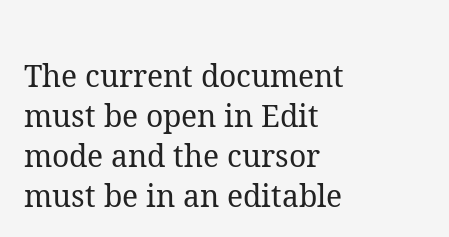The current document must be open in Edit mode and the cursor must be in an editable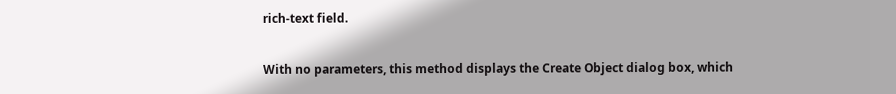rich-text field.

With no parameters, this method displays the Create Object dialog box, which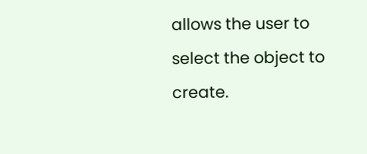allows the user to select the object to create.